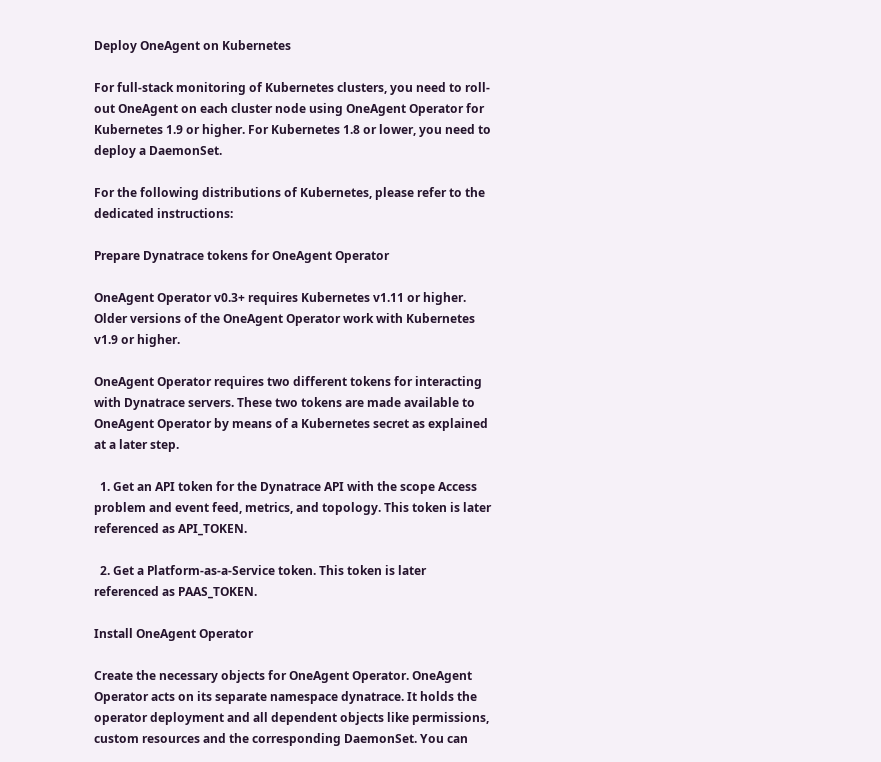Deploy OneAgent on Kubernetes

For full-stack monitoring of Kubernetes clusters, you need to roll-out OneAgent on each cluster node using OneAgent Operator for Kubernetes 1.9 or higher. For Kubernetes 1.8 or lower, you need to deploy a DaemonSet.

For the following distributions of Kubernetes, please refer to the dedicated instructions:

Prepare Dynatrace tokens for OneAgent Operator

OneAgent Operator v0.3+ requires Kubernetes v1.11 or higher. Older versions of the OneAgent Operator work with Kubernetes v1.9 or higher.

OneAgent Operator requires two different tokens for interacting with Dynatrace servers. These two tokens are made available to OneAgent Operator by means of a Kubernetes secret as explained at a later step.

  1. Get an API token for the Dynatrace API with the scope Access problem and event feed, metrics, and topology. This token is later referenced as API_TOKEN.

  2. Get a Platform-as-a-Service token. This token is later referenced as PAAS_TOKEN.

Install OneAgent Operator

Create the necessary objects for OneAgent Operator. OneAgent Operator acts on its separate namespace dynatrace. It holds the operator deployment and all dependent objects like permissions, custom resources and the corresponding DaemonSet. You can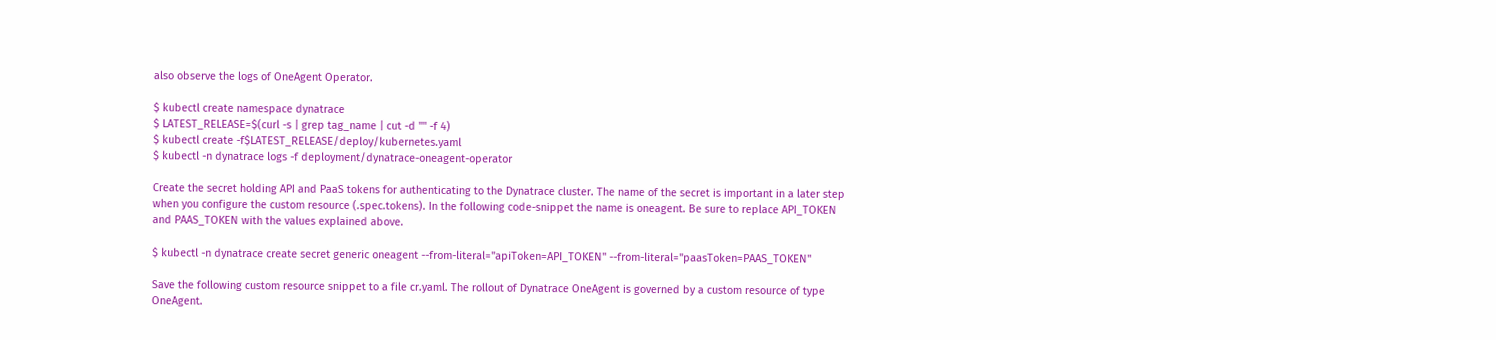also observe the logs of OneAgent Operator.

$ kubectl create namespace dynatrace
$ LATEST_RELEASE=$(curl -s | grep tag_name | cut -d '"' -f 4)
$ kubectl create -f$LATEST_RELEASE/deploy/kubernetes.yaml
$ kubectl -n dynatrace logs -f deployment/dynatrace-oneagent-operator

Create the secret holding API and PaaS tokens for authenticating to the Dynatrace cluster. The name of the secret is important in a later step when you configure the custom resource (.spec.tokens). In the following code-snippet the name is oneagent. Be sure to replace API_TOKEN and PAAS_TOKEN with the values explained above.

$ kubectl -n dynatrace create secret generic oneagent --from-literal="apiToken=API_TOKEN" --from-literal="paasToken=PAAS_TOKEN"

Save the following custom resource snippet to a file cr.yaml. The rollout of Dynatrace OneAgent is governed by a custom resource of type OneAgent.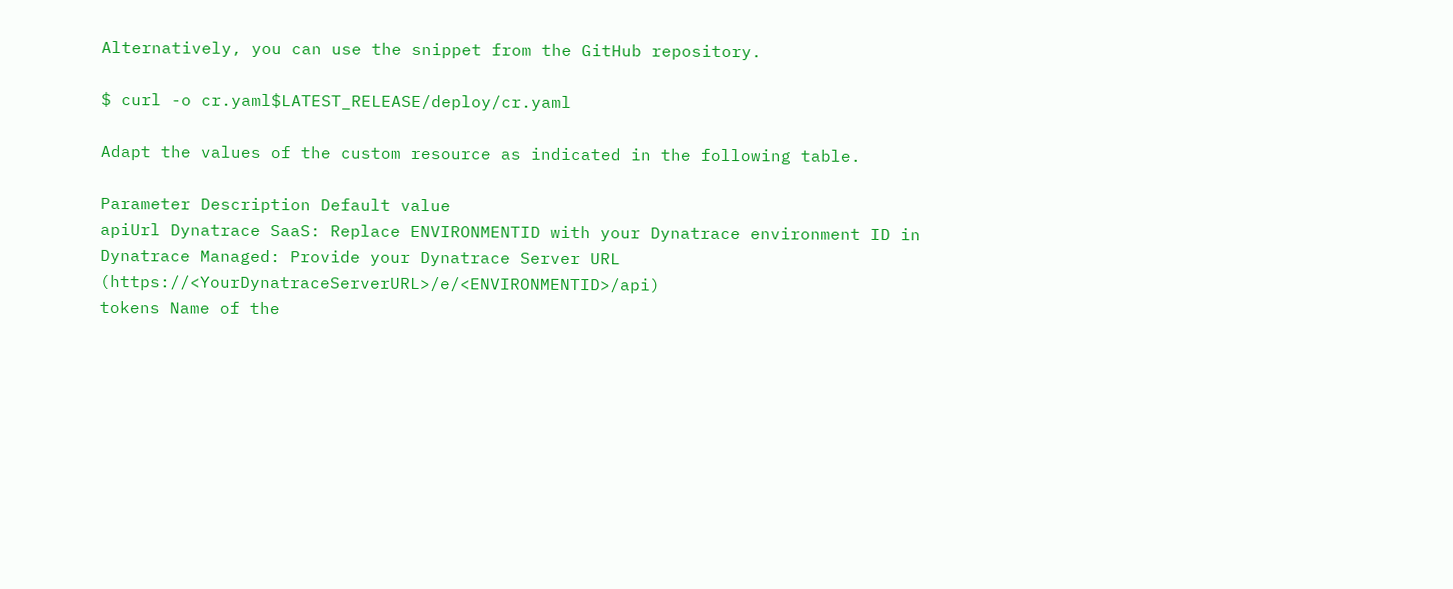Alternatively, you can use the snippet from the GitHub repository.

$ curl -o cr.yaml$LATEST_RELEASE/deploy/cr.yaml

Adapt the values of the custom resource as indicated in the following table.

Parameter Description Default value
apiUrl Dynatrace SaaS: Replace ENVIRONMENTID with your Dynatrace environment ID in
Dynatrace Managed: Provide your Dynatrace Server URL (https://<YourDynatraceServerURL>/e/<ENVIRONMENTID>/api)
tokens Name of the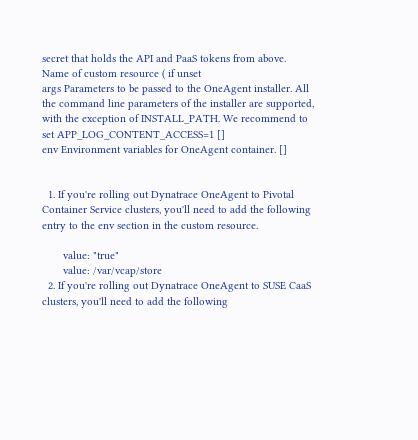secret that holds the API and PaaS tokens from above. Name of custom resource ( if unset
args Parameters to be passed to the OneAgent installer. All the command line parameters of the installer are supported, with the exception of INSTALL_PATH. We recommend to set APP_LOG_CONTENT_ACCESS=1 []
env Environment variables for OneAgent container. []


  1. If you're rolling out Dynatrace OneAgent to Pivotal Container Service clusters, you'll need to add the following entry to the env section in the custom resource.

       value: "true"
       value: /var/vcap/store
  2. If you're rolling out Dynatrace OneAgent to SUSE CaaS clusters, you'll need to add the following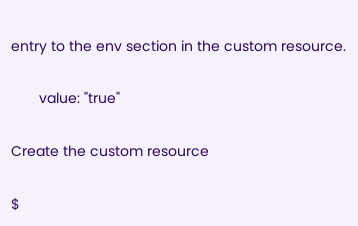entry to the env section in the custom resource.

       value: "true"

Create the custom resource

$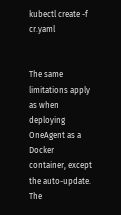kubectl create -f cr.yaml


The same limitations apply as when deploying OneAgent as a Docker container, except the auto-update. The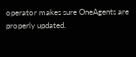operator makes sure OneAgents are properly updated.